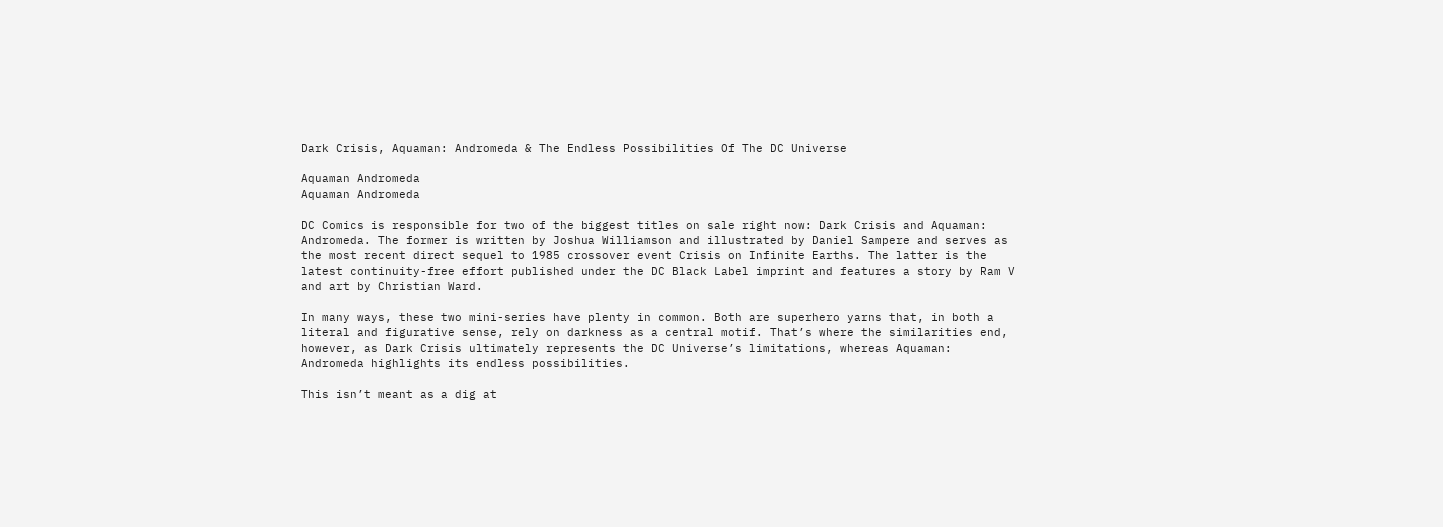Dark Crisis, Aquaman: Andromeda & The Endless Possibilities Of The DC Universe

Aquaman Andromeda
Aquaman Andromeda

DC Comics is responsible for two of the biggest titles on sale right now: Dark Crisis and Aquaman: Andromeda. The former is written by Joshua Williamson and illustrated by Daniel Sampere and serves as the most recent direct sequel to 1985 crossover event Crisis on Infinite Earths. The latter is the latest continuity-free effort published under the DC Black Label imprint and features a story by Ram V and art by Christian Ward.

In many ways, these two mini-series have plenty in common. Both are superhero yarns that, in both a literal and figurative sense, rely on darkness as a central motif. That’s where the similarities end, however, as Dark Crisis ultimately represents the DC Universe’s limitations, whereas Aquaman: Andromeda highlights its endless possibilities.

This isn’t meant as a dig at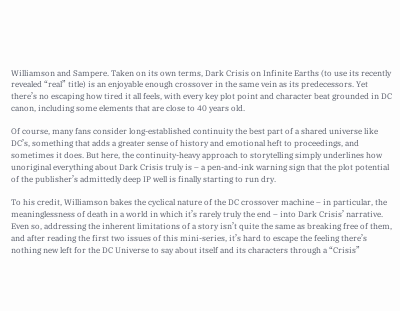Williamson and Sampere. Taken on its own terms, Dark Crisis on Infinite Earths (to use its recently revealed “real” title) is an enjoyable enough crossover in the same vein as its predecessors. Yet there’s no escaping how tired it all feels, with every key plot point and character beat grounded in DC canon, including some elements that are close to 40 years old.

Of course, many fans consider long-established continuity the best part of a shared universe like DC’s, something that adds a greater sense of history and emotional heft to proceedings, and sometimes it does. But here, the continuity-heavy approach to storytelling simply underlines how unoriginal everything about Dark Crisis truly is – a pen-and-ink warning sign that the plot potential of the publisher’s admittedly deep IP well is finally starting to run dry.

To his credit, Williamson bakes the cyclical nature of the DC crossover machine – in particular, the meaninglessness of death in a world in which it’s rarely truly the end – into Dark Crisis’ narrative. Even so, addressing the inherent limitations of a story isn’t quite the same as breaking free of them, and after reading the first two issues of this mini-series, it’s hard to escape the feeling there’s nothing new left for the DC Universe to say about itself and its characters through a “Crisis”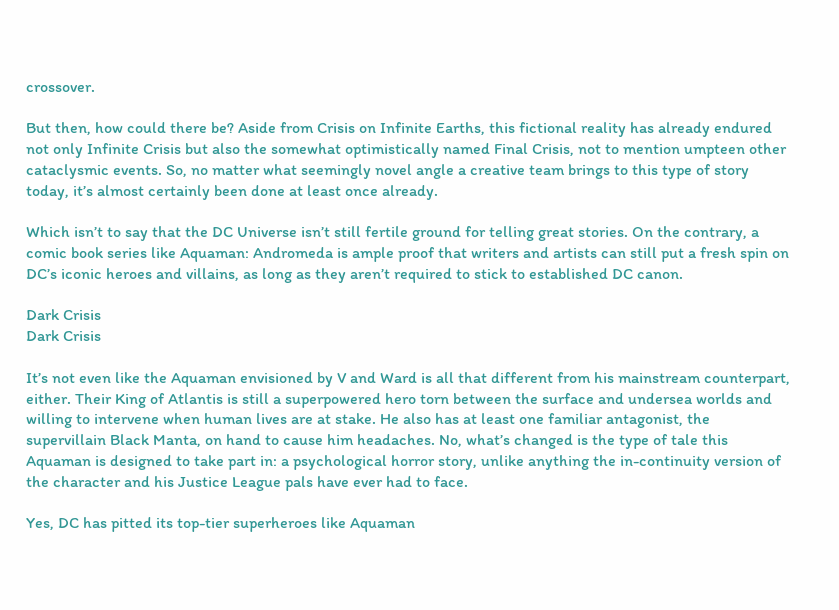crossover.

But then, how could there be? Aside from Crisis on Infinite Earths, this fictional reality has already endured not only Infinite Crisis but also the somewhat optimistically named Final Crisis, not to mention umpteen other cataclysmic events. So, no matter what seemingly novel angle a creative team brings to this type of story today, it’s almost certainly been done at least once already.

Which isn’t to say that the DC Universe isn’t still fertile ground for telling great stories. On the contrary, a comic book series like Aquaman: Andromeda is ample proof that writers and artists can still put a fresh spin on DC’s iconic heroes and villains, as long as they aren’t required to stick to established DC canon.

Dark Crisis
Dark Crisis

It’s not even like the Aquaman envisioned by V and Ward is all that different from his mainstream counterpart, either. Their King of Atlantis is still a superpowered hero torn between the surface and undersea worlds and willing to intervene when human lives are at stake. He also has at least one familiar antagonist, the supervillain Black Manta, on hand to cause him headaches. No, what’s changed is the type of tale this Aquaman is designed to take part in: a psychological horror story, unlike anything the in-continuity version of the character and his Justice League pals have ever had to face.

Yes, DC has pitted its top-tier superheroes like Aquaman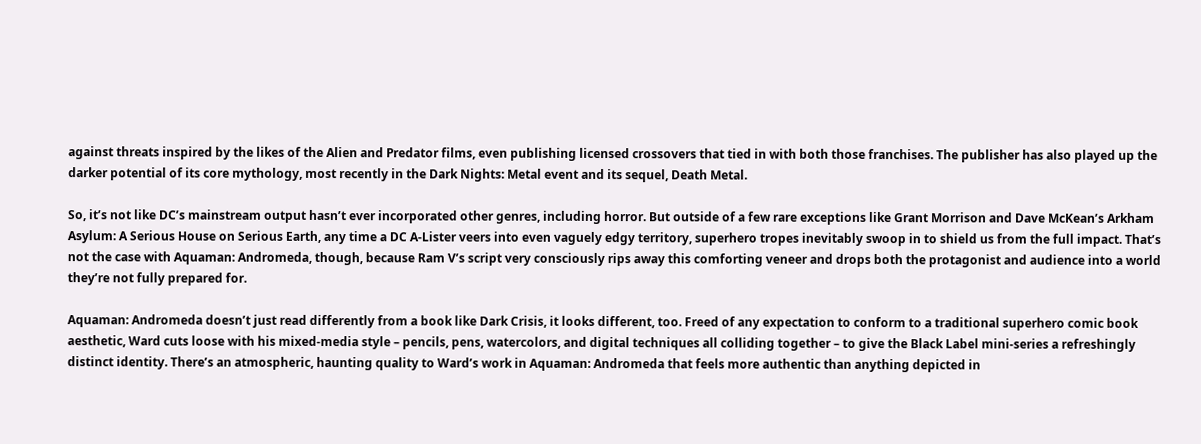against threats inspired by the likes of the Alien and Predator films, even publishing licensed crossovers that tied in with both those franchises. The publisher has also played up the darker potential of its core mythology, most recently in the Dark Nights: Metal event and its sequel, Death Metal.

So, it’s not like DC’s mainstream output hasn’t ever incorporated other genres, including horror. But outside of a few rare exceptions like Grant Morrison and Dave McKean’s Arkham Asylum: A Serious House on Serious Earth, any time a DC A-Lister veers into even vaguely edgy territory, superhero tropes inevitably swoop in to shield us from the full impact. That’s not the case with Aquaman: Andromeda, though, because Ram V’s script very consciously rips away this comforting veneer and drops both the protagonist and audience into a world they’re not fully prepared for.

Aquaman: Andromeda doesn’t just read differently from a book like Dark Crisis, it looks different, too. Freed of any expectation to conform to a traditional superhero comic book aesthetic, Ward cuts loose with his mixed-media style – pencils, pens, watercolors, and digital techniques all colliding together – to give the Black Label mini-series a refreshingly distinct identity. There’s an atmospheric, haunting quality to Ward’s work in Aquaman: Andromeda that feels more authentic than anything depicted in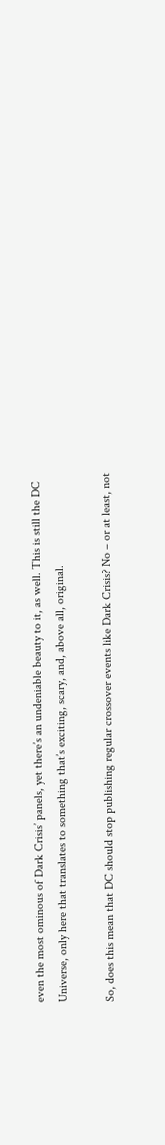even the most ominous of Dark Crisis’ panels, yet there’s an undeniable beauty to it, as well. This is still the DC Universe, only here that translates to something that’s exciting, scary, and, above all, original.

So, does this mean that DC should stop publishing regular crossover events like Dark Crisis? No – or at least, not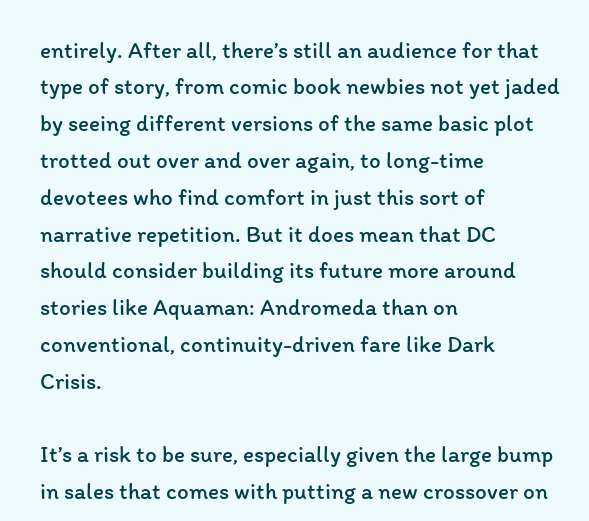entirely. After all, there’s still an audience for that type of story, from comic book newbies not yet jaded by seeing different versions of the same basic plot trotted out over and over again, to long-time devotees who find comfort in just this sort of narrative repetition. But it does mean that DC should consider building its future more around stories like Aquaman: Andromeda than on conventional, continuity-driven fare like Dark Crisis.

It’s a risk to be sure, especially given the large bump in sales that comes with putting a new crossover on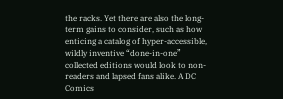the racks. Yet there are also the long-term gains to consider, such as how enticing a catalog of hyper-accessible, wildly inventive “done-in-one” collected editions would look to non-readers and lapsed fans alike. A DC Comics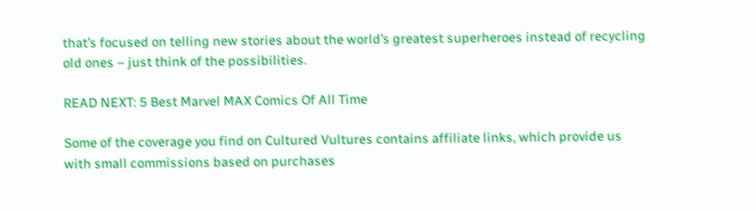that’s focused on telling new stories about the world’s greatest superheroes instead of recycling old ones – just think of the possibilities.

READ NEXT: 5 Best Marvel MAX Comics Of All Time

Some of the coverage you find on Cultured Vultures contains affiliate links, which provide us with small commissions based on purchases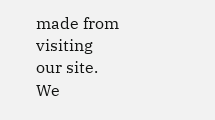made from visiting our site. We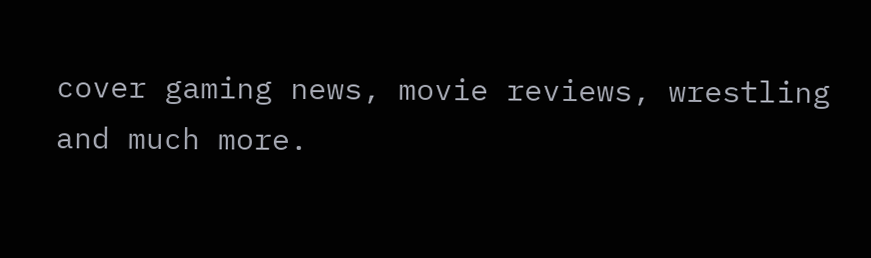cover gaming news, movie reviews, wrestling and much more.